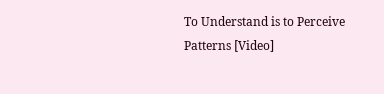To Understand is to Perceive Patterns [Video]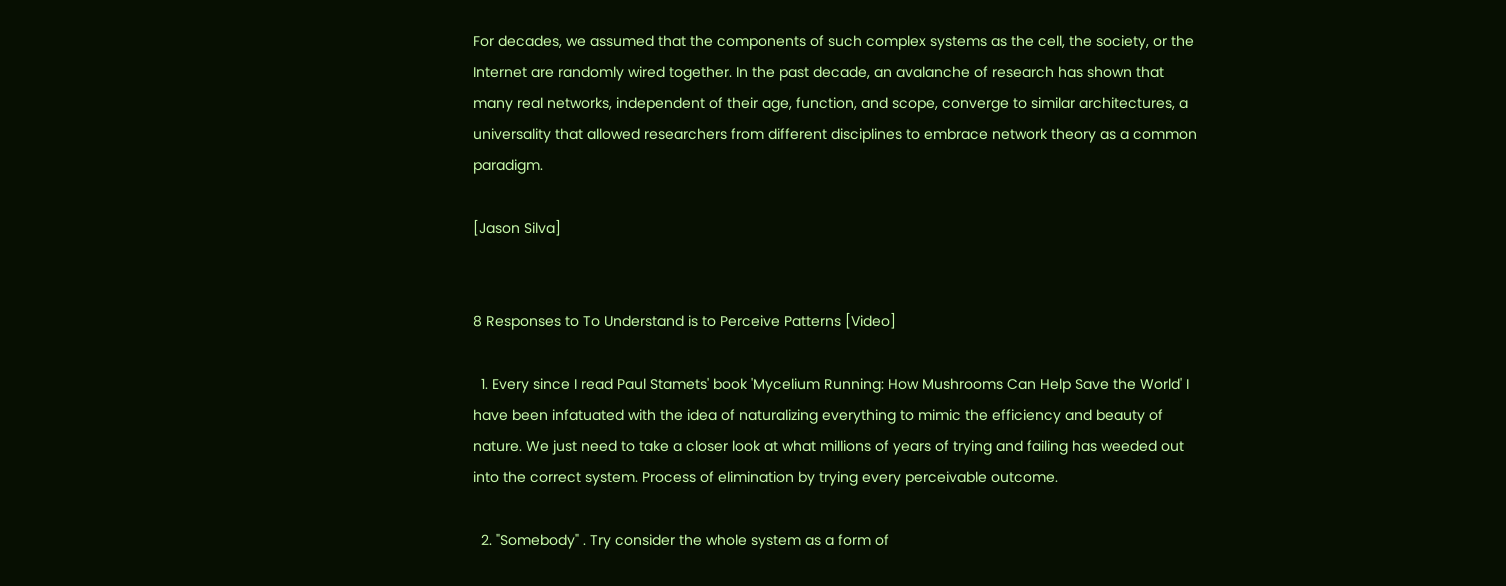For decades, we assumed that the components of such complex systems as the cell, the society, or the Internet are randomly wired together. In the past decade, an avalanche of research has shown that many real networks, independent of their age, function, and scope, converge to similar architectures, a universality that allowed researchers from different disciplines to embrace network theory as a common paradigm.

[Jason Silva]


8 Responses to To Understand is to Perceive Patterns [Video]

  1. Every since I read Paul Stamets' book 'Mycelium Running: How Mushrooms Can Help Save the World' I have been infatuated with the idea of naturalizing everything to mimic the efficiency and beauty of nature. We just need to take a closer look at what millions of years of trying and failing has weeded out into the correct system. Process of elimination by trying every perceivable outcome.

  2. "Somebody" . Try consider the whole system as a form of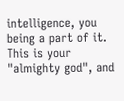intelligence, you being a part of it. This is your "almighty god", and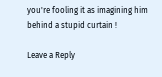you're fooling it as imagining him behind a stupid curtain !

Leave a Reply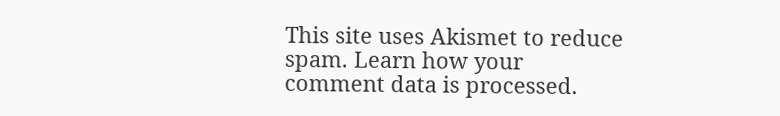This site uses Akismet to reduce spam. Learn how your comment data is processed.